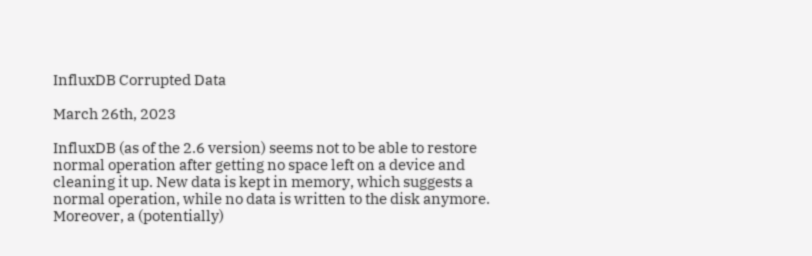InfluxDB Corrupted Data

March 26th, 2023

InfluxDB (as of the 2.6 version) seems not to be able to restore normal operation after getting no space left on a device and cleaning it up. New data is kept in memory, which suggests a normal operation, while no data is written to the disk anymore. Moreover, a (potentially)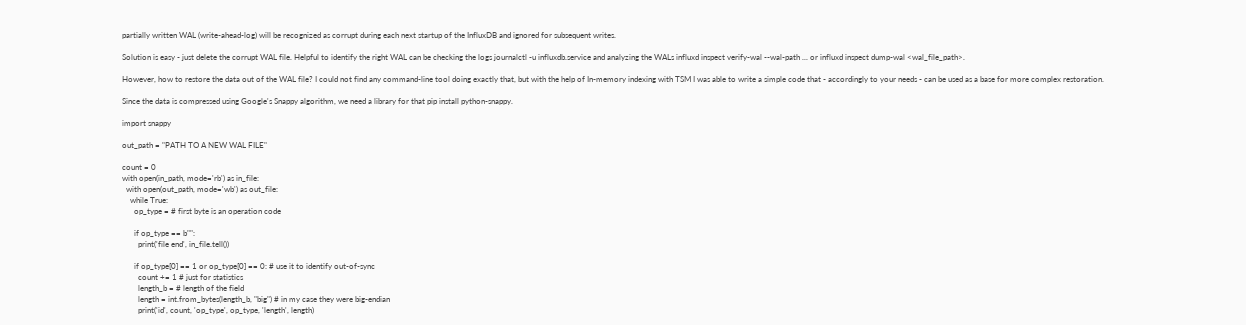partially written WAL (write-ahead-log) will be recognized as corrupt during each next startup of the InfluxDB and ignored for subsequent writes.

Solution is easy - just delete the corrupt WAL file. Helpful to identify the right WAL can be checking the logs journalctl -u influxdb.service and analyzing the WALs influxd inspect verify-wal --wal-path ... or influxd inspect dump-wal <wal_file_path>.

However, how to restore the data out of the WAL file? I could not find any command-line tool doing exactly that, but with the help of In-memory indexing with TSM I was able to write a simple code that - accordingly to your needs - can be used as a base for more complex restoration.

Since the data is compressed using Google's Snappy algorithm, we need a library for that pip install python-snappy.

import snappy

out_path = "PATH TO A NEW WAL FILE"

count = 0
with open(in_path, mode='rb') as in_file:
  with open(out_path, mode='wb') as out_file:
    while True:
      op_type = # first byte is an operation code

      if op_type == b"":
        print('file end', in_file.tell())

      if op_type[0] == 1 or op_type[0] == 0: # use it to identify out-of-sync
        count += 1 # just for statistics
        length_b = # length of the field
        length = int.from_bytes(length_b, "big") # in my case they were big-endian
        print('id', count, 'op_type', op_type, 'length', length)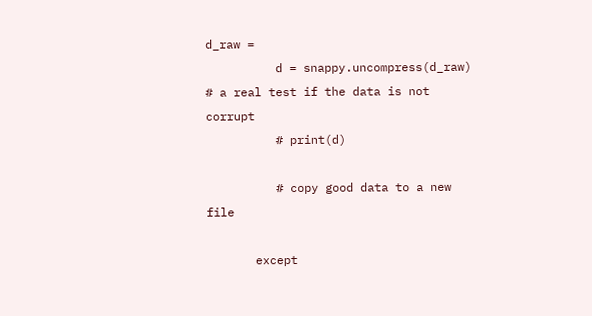d_raw =
          d = snappy.uncompress(d_raw) # a real test if the data is not corrupt
          # print(d)

          # copy good data to a new file

       except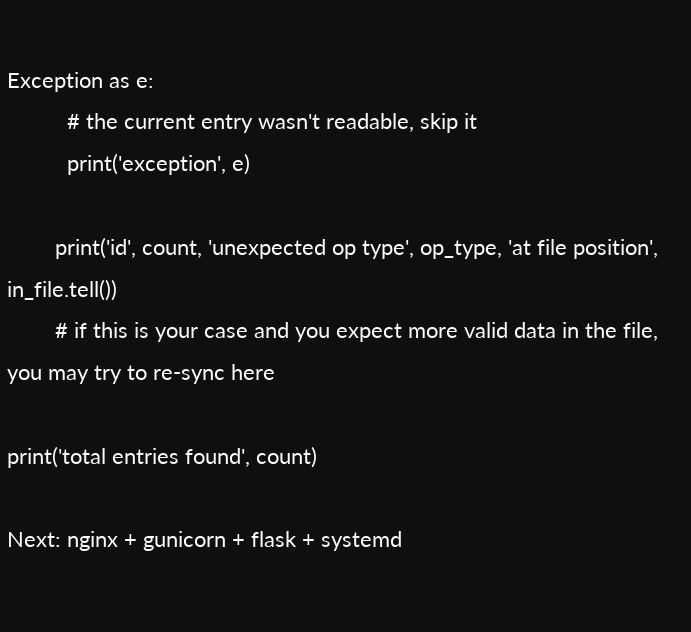Exception as e:
          # the current entry wasn't readable, skip it
          print('exception', e)

        print('id', count, 'unexpected op type', op_type, 'at file position', in_file.tell())
        # if this is your case and you expect more valid data in the file, you may try to re-sync here

print('total entries found', count)

Next: nginx + gunicorn + flask + systemd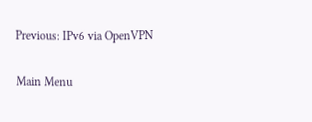Previous: IPv6 via OpenVPN

Main Menu